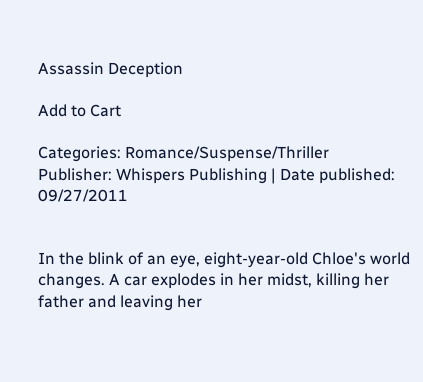Assassin Deception

Add to Cart

Categories: Romance/Suspense/Thriller
Publisher: Whispers Publishing | Date published: 09/27/2011


In the blink of an eye, eight-year-old Chloe's world changes. A car explodes in her midst, killing her father and leaving her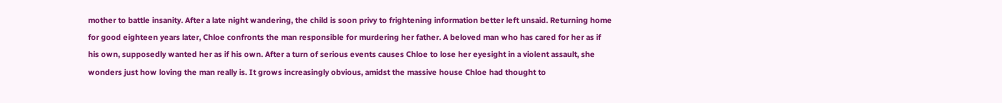mother to battle insanity. After a late night wandering, the child is soon privy to frightening information better left unsaid. Returning home for good eighteen years later, Chloe confronts the man responsible for murdering her father. A beloved man who has cared for her as if his own, supposedly wanted her as if his own. After a turn of serious events causes Chloe to lose her eyesight in a violent assault, she wonders just how loving the man really is. It grows increasingly obvious, amidst the massive house Chloe had thought to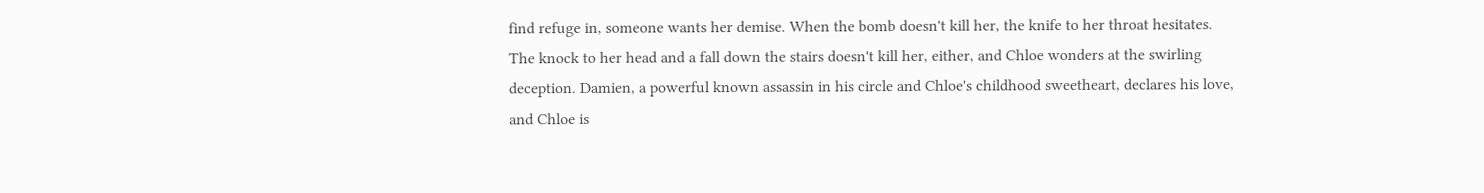find refuge in, someone wants her demise. When the bomb doesn't kill her, the knife to her throat hesitates. The knock to her head and a fall down the stairs doesn't kill her, either, and Chloe wonders at the swirling deception. Damien, a powerful known assassin in his circle and Chloe's childhood sweetheart, declares his love, and Chloe is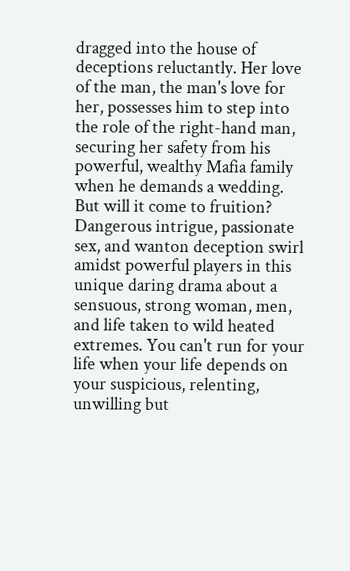dragged into the house of deceptions reluctantly. Her love of the man, the man's love for her, possesses him to step into the role of the right-hand man, securing her safety from his powerful, wealthy Mafia family when he demands a wedding. But will it come to fruition? Dangerous intrigue, passionate sex, and wanton deception swirl amidst powerful players in this unique daring drama about a sensuous, strong woman, men, and life taken to wild heated extremes. You can't run for your life when your life depends on your suspicious, relenting, unwilling but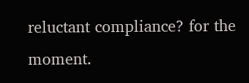reluctant compliance? for the moment.